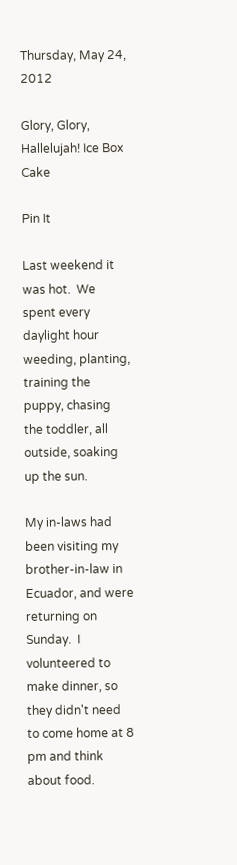Thursday, May 24, 2012

Glory, Glory, Hallelujah! Ice Box Cake

Pin It

Last weekend it was hot.  We spent every daylight hour weeding, planting, training the puppy, chasing the toddler, all outside, soaking up the sun.

My in-laws had been visiting my brother-in-law in Ecuador, and were returning on Sunday.  I volunteered to make dinner, so they didn't need to come home at 8 pm and think about food.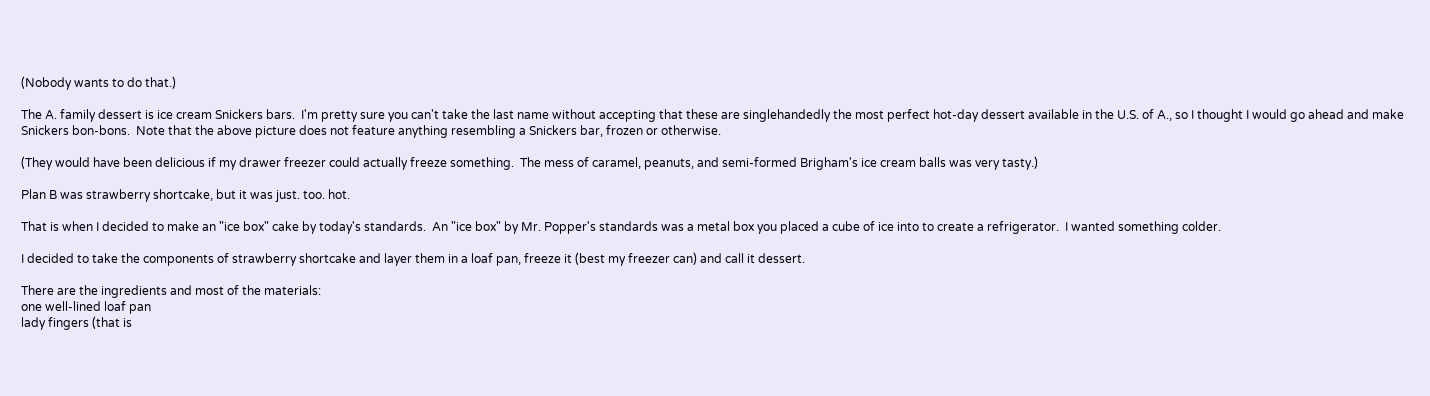(Nobody wants to do that.)

The A. family dessert is ice cream Snickers bars.  I'm pretty sure you can't take the last name without accepting that these are singlehandedly the most perfect hot-day dessert available in the U.S. of A., so I thought I would go ahead and make Snickers bon-bons.  Note that the above picture does not feature anything resembling a Snickers bar, frozen or otherwise.

(They would have been delicious if my drawer freezer could actually freeze something.  The mess of caramel, peanuts, and semi-formed Brigham's ice cream balls was very tasty.)

Plan B was strawberry shortcake, but it was just. too. hot.

That is when I decided to make an "ice box" cake by today's standards.  An "ice box" by Mr. Popper's standards was a metal box you placed a cube of ice into to create a refrigerator.  I wanted something colder.

I decided to take the components of strawberry shortcake and layer them in a loaf pan, freeze it (best my freezer can) and call it dessert.

There are the ingredients and most of the materials:
one well-lined loaf pan
lady fingers (that is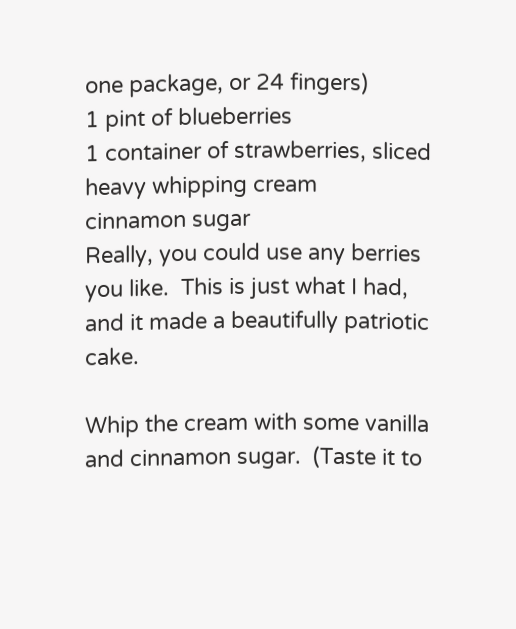one package, or 24 fingers)
1 pint of blueberries
1 container of strawberries, sliced
heavy whipping cream
cinnamon sugar
Really, you could use any berries you like.  This is just what I had, and it made a beautifully patriotic cake.

Whip the cream with some vanilla and cinnamon sugar.  (Taste it to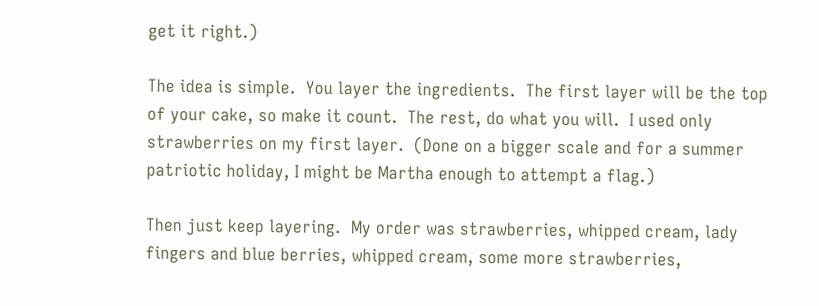get it right.)

The idea is simple.  You layer the ingredients.  The first layer will be the top of your cake, so make it count.  The rest, do what you will.  I used only strawberries on my first layer.  (Done on a bigger scale and for a summer patriotic holiday, I might be Martha enough to attempt a flag.)

Then just keep layering.  My order was strawberries, whipped cream, lady fingers and blue berries, whipped cream, some more strawberries,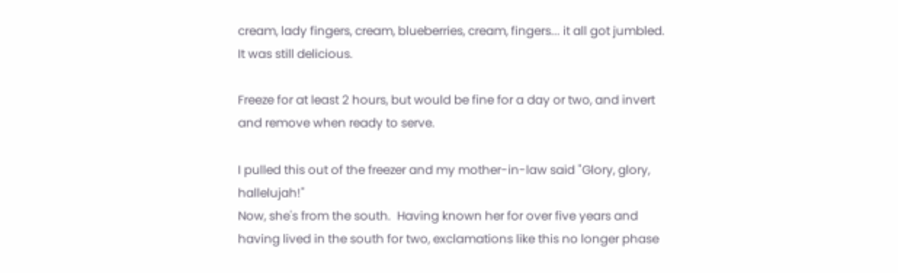cream, lady fingers, cream, blueberries, cream, fingers... it all got jumbled.  It was still delicious.

Freeze for at least 2 hours, but would be fine for a day or two, and invert and remove when ready to serve.

I pulled this out of the freezer and my mother-in-law said "Glory, glory, hallelujah!"
Now, she's from the south.  Having known her for over five years and having lived in the south for two, exclamations like this no longer phase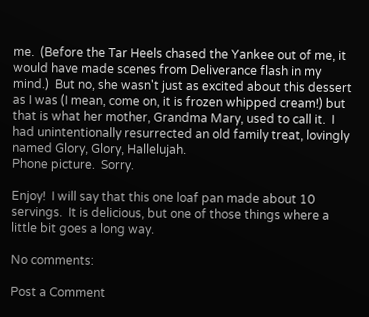me.  (Before the Tar Heels chased the Yankee out of me, it would have made scenes from Deliverance flash in my mind.)  But no, she wasn't just as excited about this dessert as I was (I mean, come on, it is frozen whipped cream!) but that is what her mother, Grandma Mary, used to call it.  I had unintentionally resurrected an old family treat, lovingly named Glory, Glory, Hallelujah.
Phone picture.  Sorry.

Enjoy!  I will say that this one loaf pan made about 10 servings.  It is delicious, but one of those things where a little bit goes a long way.

No comments:

Post a Comment